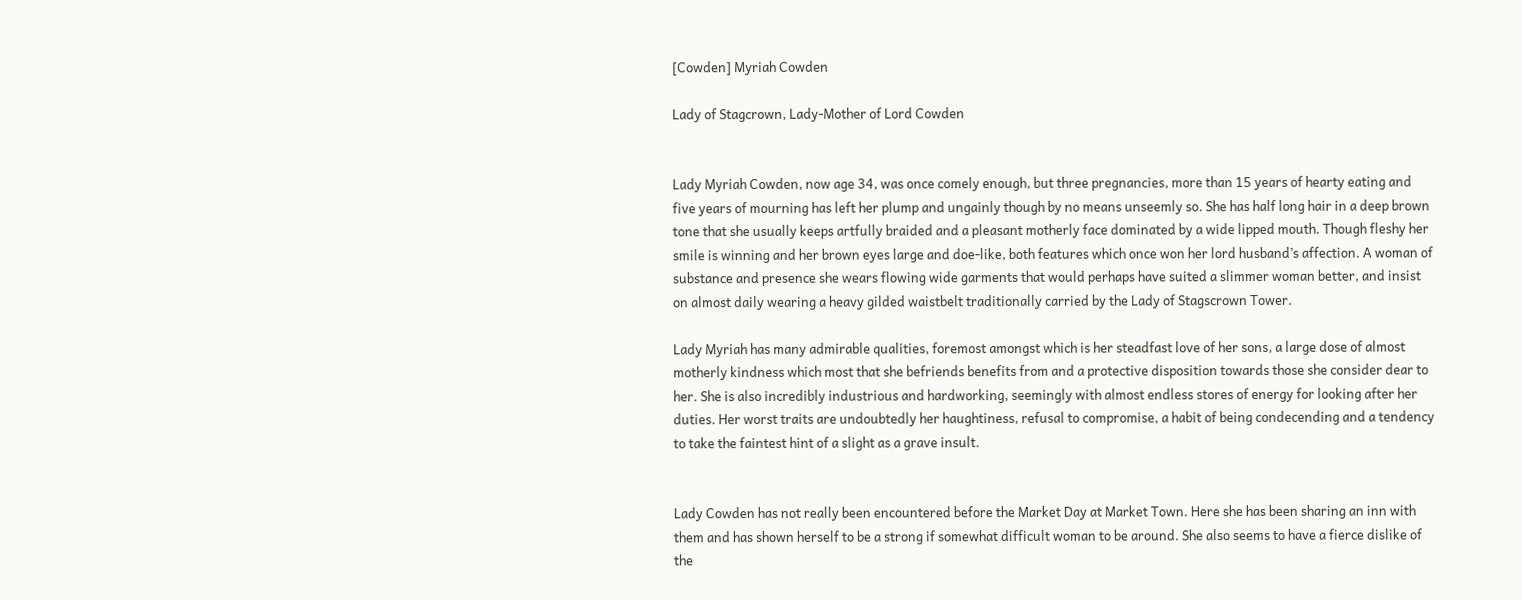[Cowden] Myriah Cowden

Lady of Stagcrown, Lady-Mother of Lord Cowden


Lady Myriah Cowden, now age 34, was once comely enough, but three pregnancies, more than 15 years of hearty eating and five years of mourning has left her plump and ungainly though by no means unseemly so. She has half long hair in a deep brown tone that she usually keeps artfully braided and a pleasant motherly face dominated by a wide lipped mouth. Though fleshy her smile is winning and her brown eyes large and doe-like, both features which once won her lord husband’s affection. A woman of substance and presence she wears flowing wide garments that would perhaps have suited a slimmer woman better, and insist on almost daily wearing a heavy gilded waistbelt traditionally carried by the Lady of Stagscrown Tower.

Lady Myriah has many admirable qualities, foremost amongst which is her steadfast love of her sons, a large dose of almost motherly kindness which most that she befriends benefits from and a protective disposition towards those she consider dear to her. She is also incredibly industrious and hardworking, seemingly with almost endless stores of energy for looking after her duties. Her worst traits are undoubtedly her haughtiness, refusal to compromise, a habit of being condecending and a tendency to take the faintest hint of a slight as a grave insult.


Lady Cowden has not really been encountered before the Market Day at Market Town. Here she has been sharing an inn with them and has shown herself to be a strong if somewhat difficult woman to be around. She also seems to have a fierce dislike of the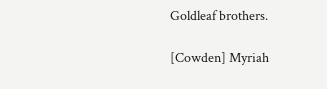Goldleaf brothers.

[Cowden] Myriah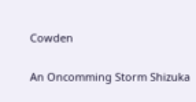Cowden

An Oncomming Storm Shizuka